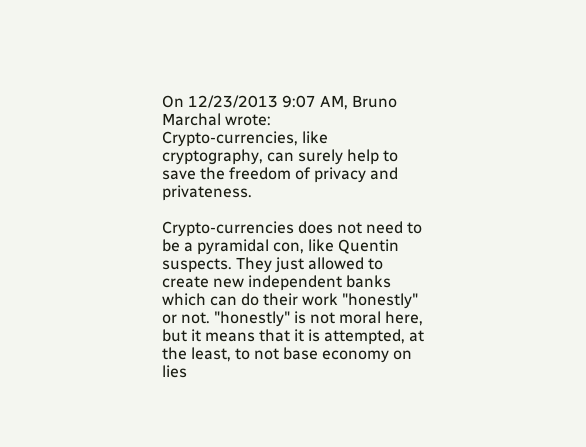On 12/23/2013 9:07 AM, Bruno Marchal wrote:
Crypto-currencies, like cryptography, can surely help to save the freedom of privacy and privateness.

Crypto-currencies does not need to be a pyramidal con, like Quentin suspects. They just allowed to create new independent banks which can do their work "honestly" or not. "honestly" is not moral here, but it means that it is attempted, at the least, to not base economy on lies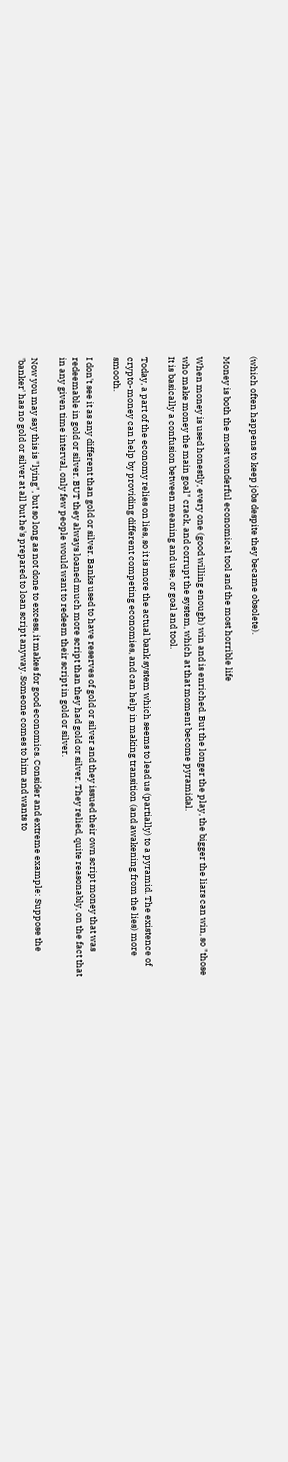(which often happens to keep jobs despite they became obsolete).

Money is both the most wonderful economical tool and the most horrible life

When money is used honestly, every one (good willing enough) win and is enriched. But the longer the play, the bigger the liars can win, so "those who make money the main goal" crack, and corrupt the system, which at that moment become pyramidal.
It is basically a confusion between meaning and use, or goal and tool.

Today, a part of the economy relies on lies, so it is more the actual bank system which seems to lead us (partially) to a pyramid. The existence of crypto-money can help by providing different competing economies, and can help in making transition (and awakening from the lies) more smooth.

I don't see it as any different than gold or silver. Banks used to have reserves of gold or silver and they issued their own script money that was redeemable in gold or silver. BUT they always loaned much more script than they had gold or silver. They relied, quite reasonably, on the fact that in any given time interval, only few people would want to redeem their script in gold or silver.

Now you may say this is "lying", but so long as not done to excess, it makes for good economics. Consider and extreme example: Suppose the 'banker' has no gold or silver at all but he's prepared to loan script anyway. Someone comes to him and wants to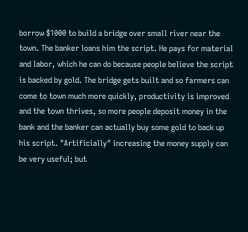borrow $1000 to build a bridge over small river near the town. The banker loans him the script. He pays for material and labor, which he can do because people believe the script is backed by gold. The bridge gets built and so farmers can come to town much more quickly, productivity is improved and the town thrives, so more people deposit money in the bank and the banker can actually buy some gold to back up his script. "Artificially" increasing the money supply can be very useful; but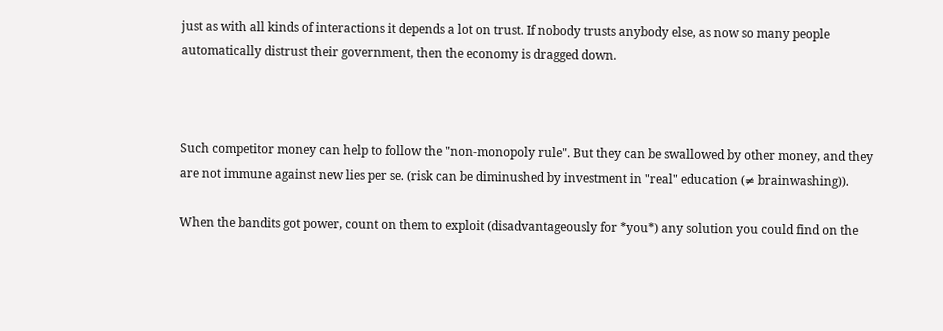just as with all kinds of interactions it depends a lot on trust. If nobody trusts anybody else, as now so many people automatically distrust their government, then the economy is dragged down.



Such competitor money can help to follow the "non-monopoly rule". But they can be swallowed by other money, and they are not immune against new lies per se. (risk can be diminushed by investment in "real" education (≠ brainwashing)).

When the bandits got power, count on them to exploit (disadvantageously for *you*) any solution you could find on the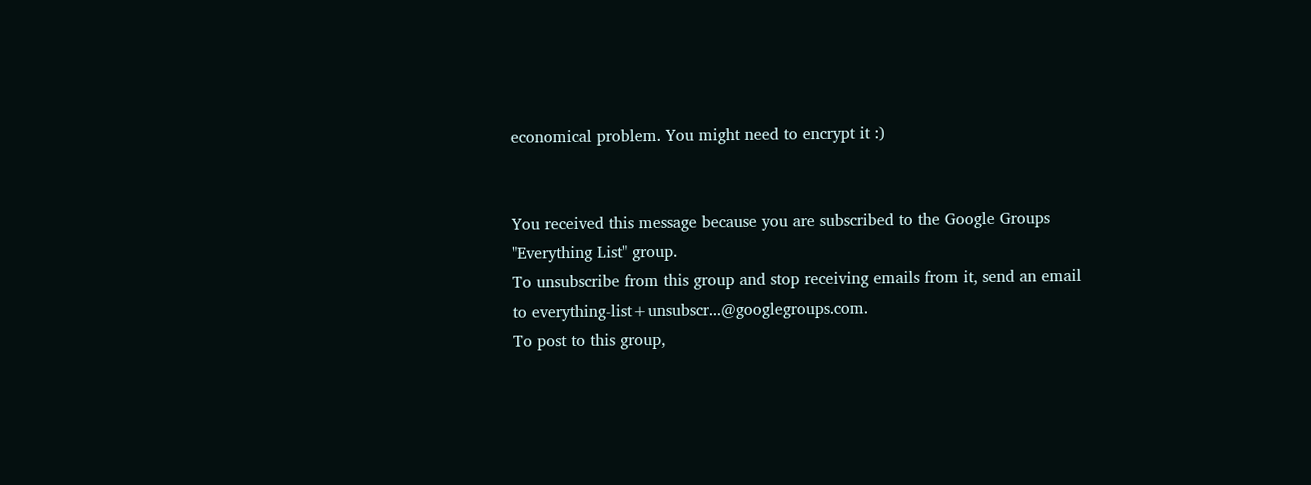economical problem. You might need to encrypt it :)


You received this message because you are subscribed to the Google Groups
"Everything List" group.
To unsubscribe from this group and stop receiving emails from it, send an email
to everything-list+unsubscr...@googlegroups.com.
To post to this group,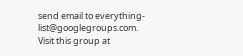send email to everything-list@googlegroups.com.
Visit this group at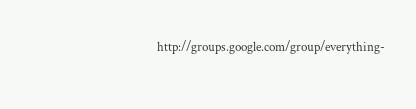http://groups.google.com/group/everything-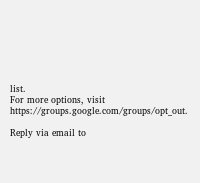list.
For more options, visit https://groups.google.com/groups/opt_out.

Reply via email to